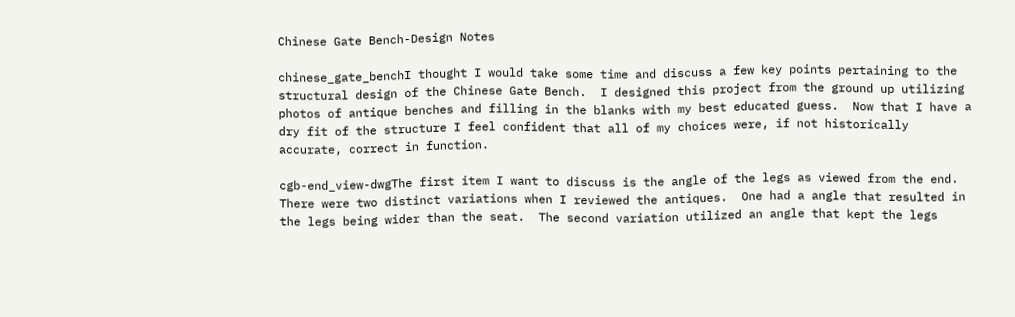Chinese Gate Bench-Design Notes

chinese_gate_benchI thought I would take some time and discuss a few key points pertaining to the structural design of the Chinese Gate Bench.  I designed this project from the ground up utilizing photos of antique benches and filling in the blanks with my best educated guess.  Now that I have a dry fit of the structure I feel confident that all of my choices were, if not historically accurate, correct in function.

cgb-end_view-dwgThe first item I want to discuss is the angle of the legs as viewed from the end.  There were two distinct variations when I reviewed the antiques.  One had a angle that resulted in the legs being wider than the seat.  The second variation utilized an angle that kept the legs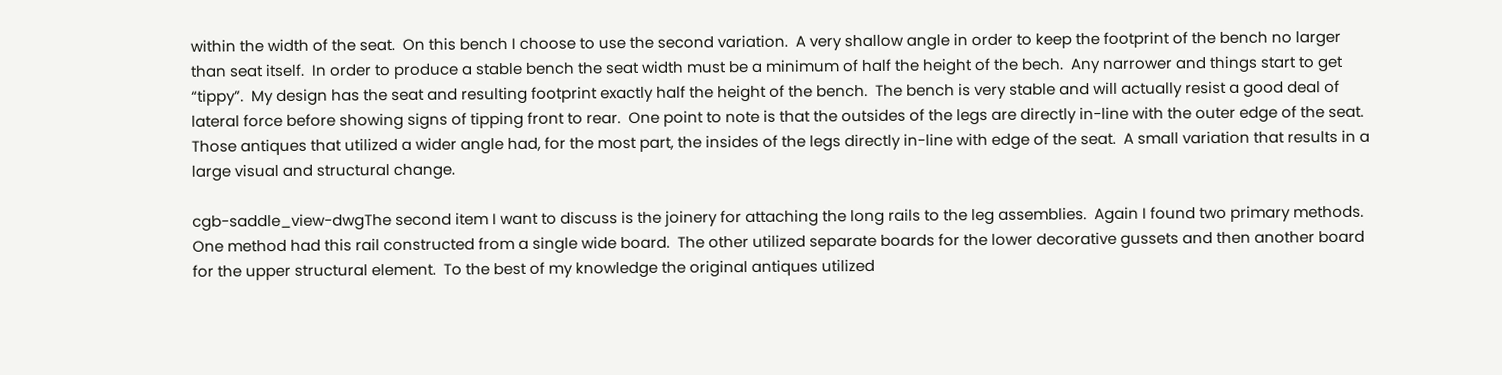within the width of the seat.  On this bench I choose to use the second variation.  A very shallow angle in order to keep the footprint of the bench no larger than seat itself.  In order to produce a stable bench the seat width must be a minimum of half the height of the bech.  Any narrower and things start to get “tippy”.  My design has the seat and resulting footprint exactly half the height of the bench.  The bench is very stable and will actually resist a good deal of lateral force before showing signs of tipping front to rear.  One point to note is that the outsides of the legs are directly in-line with the outer edge of the seat.  Those antiques that utilized a wider angle had, for the most part, the insides of the legs directly in-line with edge of the seat.  A small variation that results in a large visual and structural change.

cgb-saddle_view-dwgThe second item I want to discuss is the joinery for attaching the long rails to the leg assemblies.  Again I found two primary methods.  One method had this rail constructed from a single wide board.  The other utilized separate boards for the lower decorative gussets and then another board for the upper structural element.  To the best of my knowledge the original antiques utilized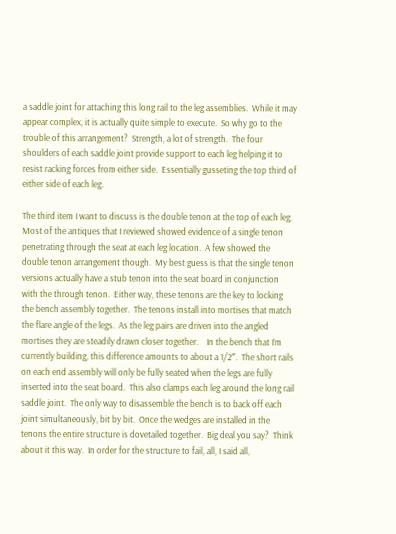a saddle joint for attaching this long rail to the leg assemblies.  While it may appear complex, it is actually quite simple to execute.  So why go to the trouble of this arrangement?  Strength, a lot of strength.  The four shoulders of each saddle joint provide support to each leg helping it to resist racking forces from either side.  Essentially gusseting the top third of either side of each leg.

The third item I want to discuss is the double tenon at the top of each leg.  Most of the antiques that I reviewed showed evidence of a single tenon penetrating through the seat at each leg location.  A few showed the double tenon arrangement though.  My best guess is that the single tenon versions actually have a stub tenon into the seat board in conjunction with the through tenon.  Either way, these tenons are the key to locking the bench assembly together.  The tenons install into mortises that match the flare angle of the legs.  As the leg pairs are driven into the angled mortises they are steadily drawn closer together.    In the bench that I’m currently building, this difference amounts to about a 1/2″.  The short rails on each end assembly will only be fully seated when the legs are fully inserted into the seat board.  This also clamps each leg around the long rail saddle joint.  The only way to disassemble the bench is to back off each joint simultaneously, bit by bit.  Once the wedges are installed in the tenons the entire structure is dovetailed together.  Big deal you say?  Think about it this way.  In order for the structure to fail, all, I said all,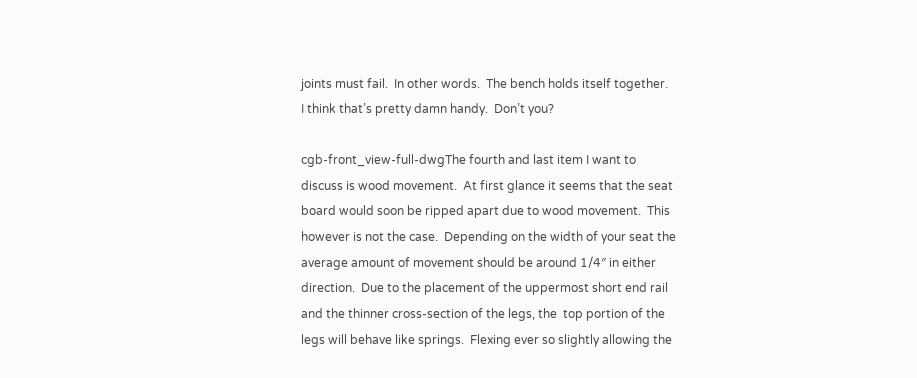joints must fail.  In other words.  The bench holds itself together.  I think that’s pretty damn handy.  Don’t you?

cgb-front_view-full-dwgThe fourth and last item I want to discuss is wood movement.  At first glance it seems that the seat board would soon be ripped apart due to wood movement.  This however is not the case.  Depending on the width of your seat the average amount of movement should be around 1/4″ in either direction.  Due to the placement of the uppermost short end rail and the thinner cross-section of the legs, the  top portion of the legs will behave like springs.  Flexing ever so slightly allowing the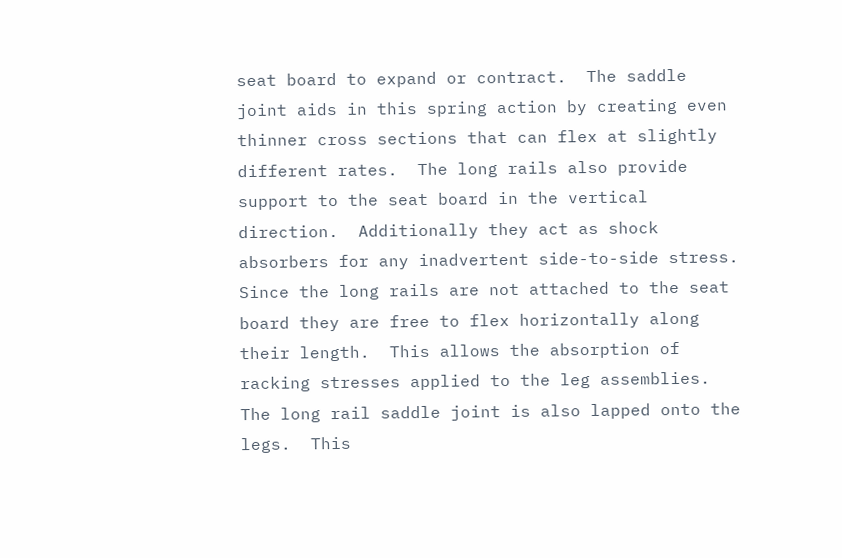seat board to expand or contract.  The saddle joint aids in this spring action by creating even thinner cross sections that can flex at slightly different rates.  The long rails also provide support to the seat board in the vertical direction.  Additionally they act as shock absorbers for any inadvertent side-to-side stress.  Since the long rails are not attached to the seat board they are free to flex horizontally along their length.  This allows the absorption of racking stresses applied to the leg assemblies.  The long rail saddle joint is also lapped onto the legs.  This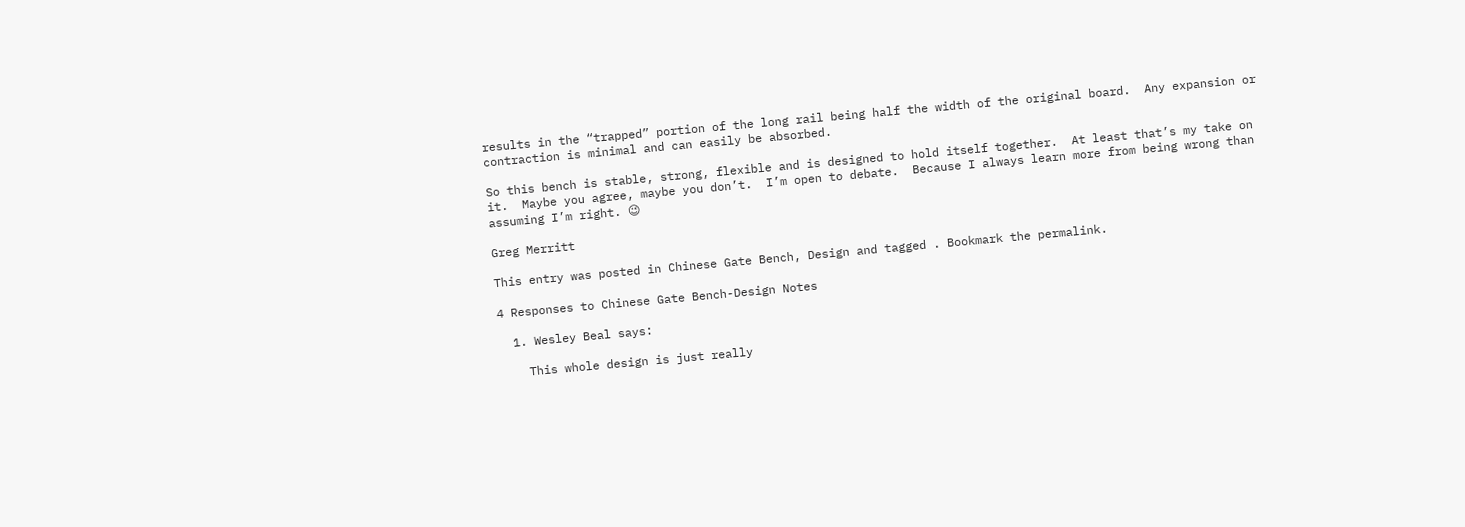results in the “trapped” portion of the long rail being half the width of the original board.  Any expansion or contraction is minimal and can easily be absorbed.

So this bench is stable, strong, flexible and is designed to hold itself together.  At least that’s my take on it.  Maybe you agree, maybe you don’t.  I’m open to debate.  Because I always learn more from being wrong than assuming I’m right. 😉

Greg Merritt

This entry was posted in Chinese Gate Bench, Design and tagged . Bookmark the permalink.

4 Responses to Chinese Gate Bench-Design Notes

  1. Wesley Beal says:

    This whole design is just really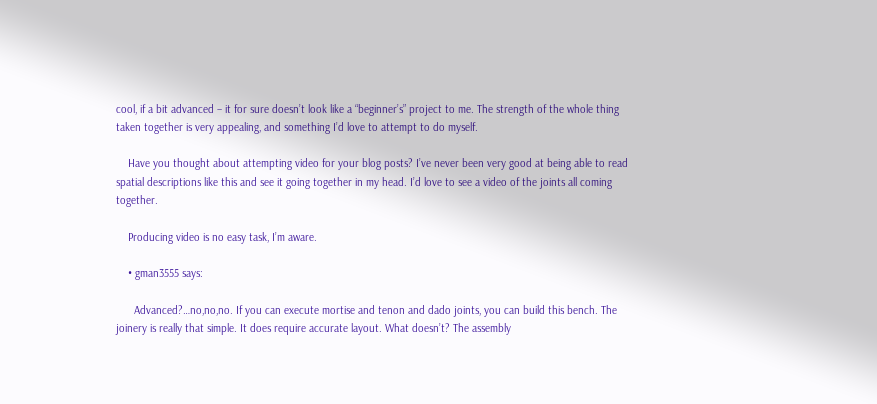cool, if a bit advanced – it for sure doesn’t look like a “beginner’s” project to me. The strength of the whole thing taken together is very appealing, and something I’d love to attempt to do myself.

    Have you thought about attempting video for your blog posts? I’ve never been very good at being able to read spatial descriptions like this and see it going together in my head. I’d love to see a video of the joints all coming together.

    Producing video is no easy task, I’m aware.

    • gman3555 says:

      Advanced?…no,no,no. If you can execute mortise and tenon and dado joints, you can build this bench. The joinery is really that simple. It does require accurate layout. What doesn’t? The assembly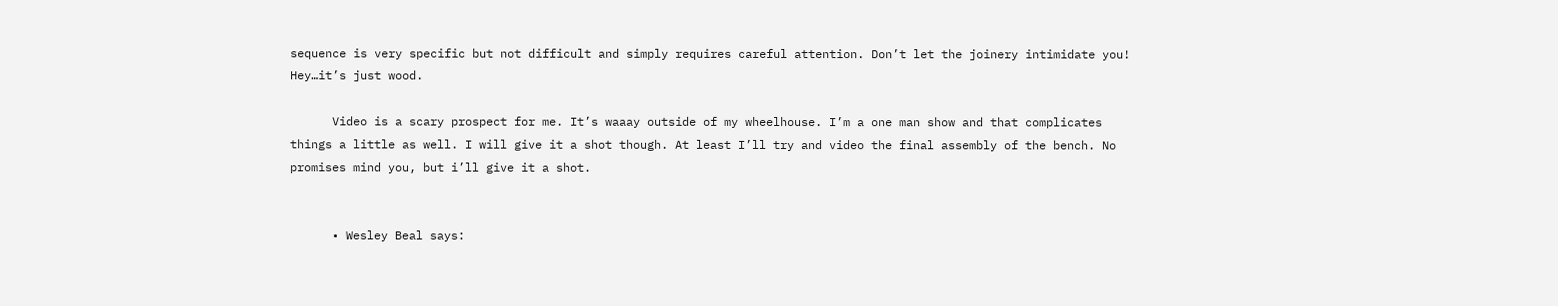sequence is very specific but not difficult and simply requires careful attention. Don’t let the joinery intimidate you! Hey…it’s just wood.

      Video is a scary prospect for me. It’s waaay outside of my wheelhouse. I’m a one man show and that complicates things a little as well. I will give it a shot though. At least I’ll try and video the final assembly of the bench. No promises mind you, but i’ll give it a shot.


      • Wesley Beal says: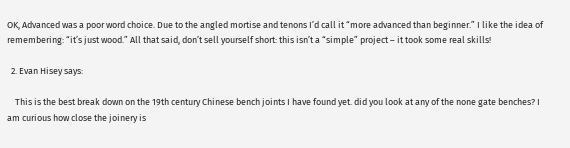OK, Advanced was a poor word choice. Due to the angled mortise and tenons I’d call it “more advanced than beginner.” I like the idea of remembering: “it’s just wood.” All that said, don’t sell yourself short: this isn’t a “simple” project – it took some real skills!

  2. Evan Hisey says:

    This is the best break down on the 19th century Chinese bench joints I have found yet. did you look at any of the none gate benches? I am curious how close the joinery is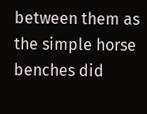between them as the simple horse benches did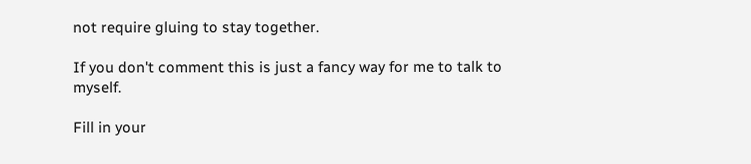not require gluing to stay together.

If you don't comment this is just a fancy way for me to talk to myself.

Fill in your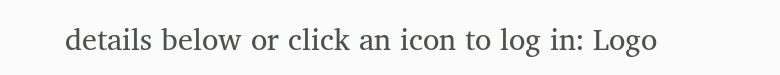details below or click an icon to log in: Logo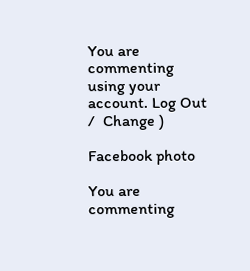You are commenting using your account. Log Out /  Change )

Facebook photo

You are commenting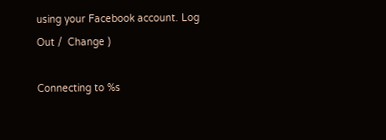using your Facebook account. Log Out /  Change )

Connecting to %s